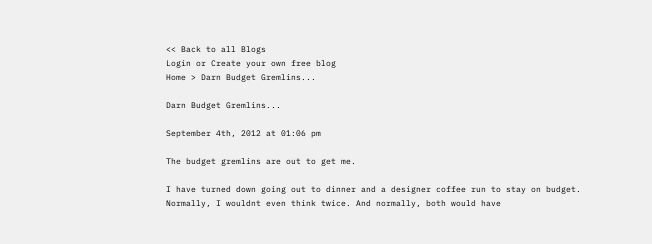<< Back to all Blogs
Login or Create your own free blog
Home > Darn Budget Gremlins...

Darn Budget Gremlins...

September 4th, 2012 at 01:06 pm

The budget gremlins are out to get me.

I have turned down going out to dinner and a designer coffee run to stay on budget. Normally, I wouldnt even think twice. And normally, both would have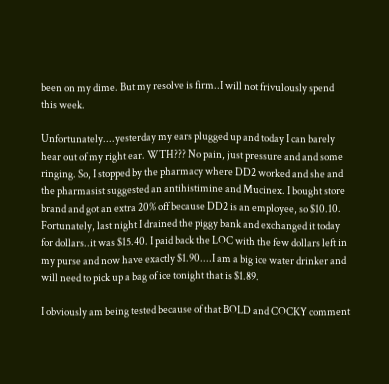been on my dime. But my resolve is firm..I will not frivulously spend this week.

Unfortunately....yesterday my ears plugged up and today I can barely hear out of my right ear. WTH??? No pain, just pressure and and some ringing. So, I stopped by the pharmacy where DD2 worked and she and the pharmasist suggested an antihistimine and Mucinex. I bought store brand and got an extra 20% off because DD2 is an employee, so $10.10. Fortunately, last night I drained the piggy bank and exchanged it today for dollars..it was $15.40. I paid back the LOC with the few dollars left in my purse and now have exactly $1.90....I am a big ice water drinker and will need to pick up a bag of ice tonight that is $1.89.

I obviously am being tested because of that BOLD and COCKY comment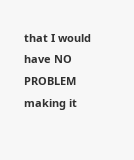that I would have NO PROBLEM making it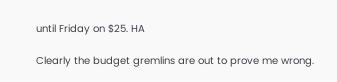until Friday on $25. HA

Clearly the budget gremlins are out to prove me wrong.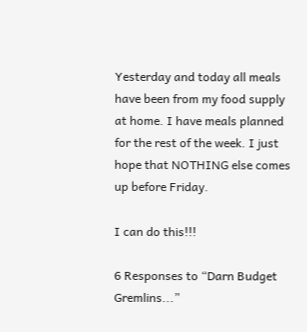Yesterday and today all meals have been from my food supply at home. I have meals planned for the rest of the week. I just hope that NOTHING else comes up before Friday.

I can do this!!!

6 Responses to “Darn Budget Gremlins...”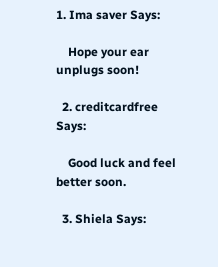1. Ima saver Says:

    Hope your ear unplugs soon!

  2. creditcardfree Says:

    Good luck and feel better soon.

  3. Shiela Says: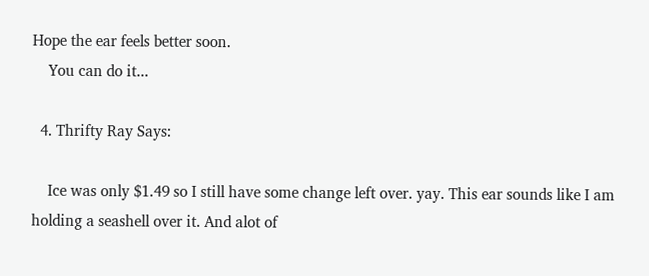Hope the ear feels better soon.
    You can do it...

  4. Thrifty Ray Says:

    Ice was only $1.49 so I still have some change left over. yay. This ear sounds like I am holding a seashell over it. And alot of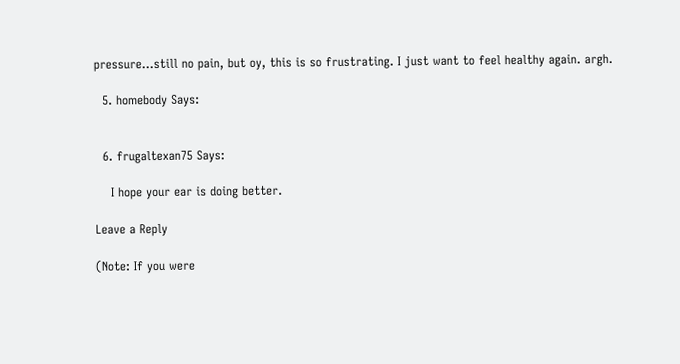pressure...still no pain, but oy, this is so frustrating. I just want to feel healthy again. argh.

  5. homebody Says:


  6. frugaltexan75 Says:

    I hope your ear is doing better.

Leave a Reply

(Note: If you were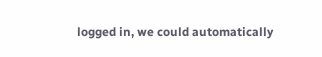logged in, we could automatically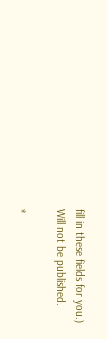fill in these fields for you.)
Will not be published.

*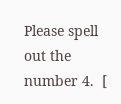Please spell out the number 4.  [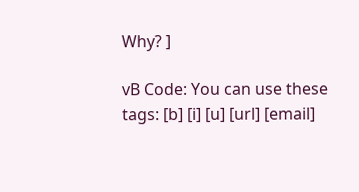Why? ]

vB Code: You can use these tags: [b] [i] [u] [url] [email]